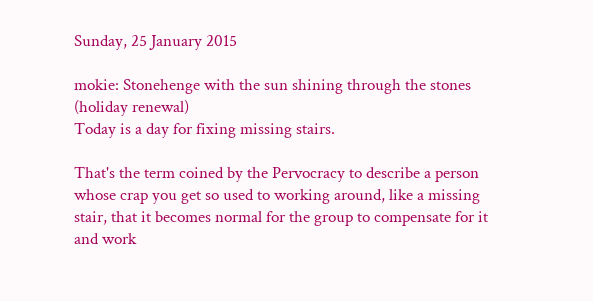Sunday, 25 January 2015

mokie: Stonehenge with the sun shining through the stones (holiday renewal)
Today is a day for fixing missing stairs.

That's the term coined by the Pervocracy to describe a person whose crap you get so used to working around, like a missing stair, that it becomes normal for the group to compensate for it and work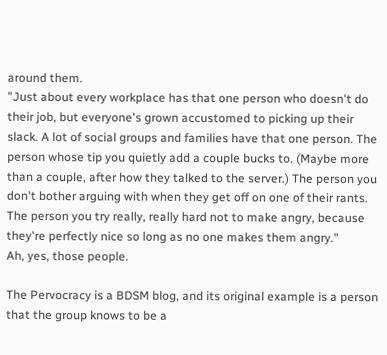around them.
"Just about every workplace has that one person who doesn't do their job, but everyone's grown accustomed to picking up their slack. A lot of social groups and families have that one person. The person whose tip you quietly add a couple bucks to. (Maybe more than a couple, after how they talked to the server.) The person you don't bother arguing with when they get off on one of their rants. The person you try really, really hard not to make angry, because they're perfectly nice so long as no one makes them angry."
Ah, yes, those people.

The Pervocracy is a BDSM blog, and its original example is a person that the group knows to be a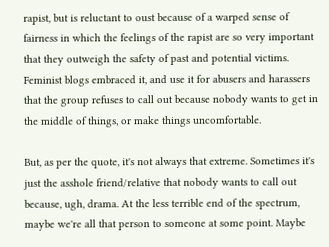rapist, but is reluctant to oust because of a warped sense of fairness in which the feelings of the rapist are so very important that they outweigh the safety of past and potential victims. Feminist blogs embraced it, and use it for abusers and harassers that the group refuses to call out because nobody wants to get in the middle of things, or make things uncomfortable.

But, as per the quote, it's not always that extreme. Sometimes it's just the asshole friend/relative that nobody wants to call out because, ugh, drama. At the less terrible end of the spectrum, maybe we're all that person to someone at some point. Maybe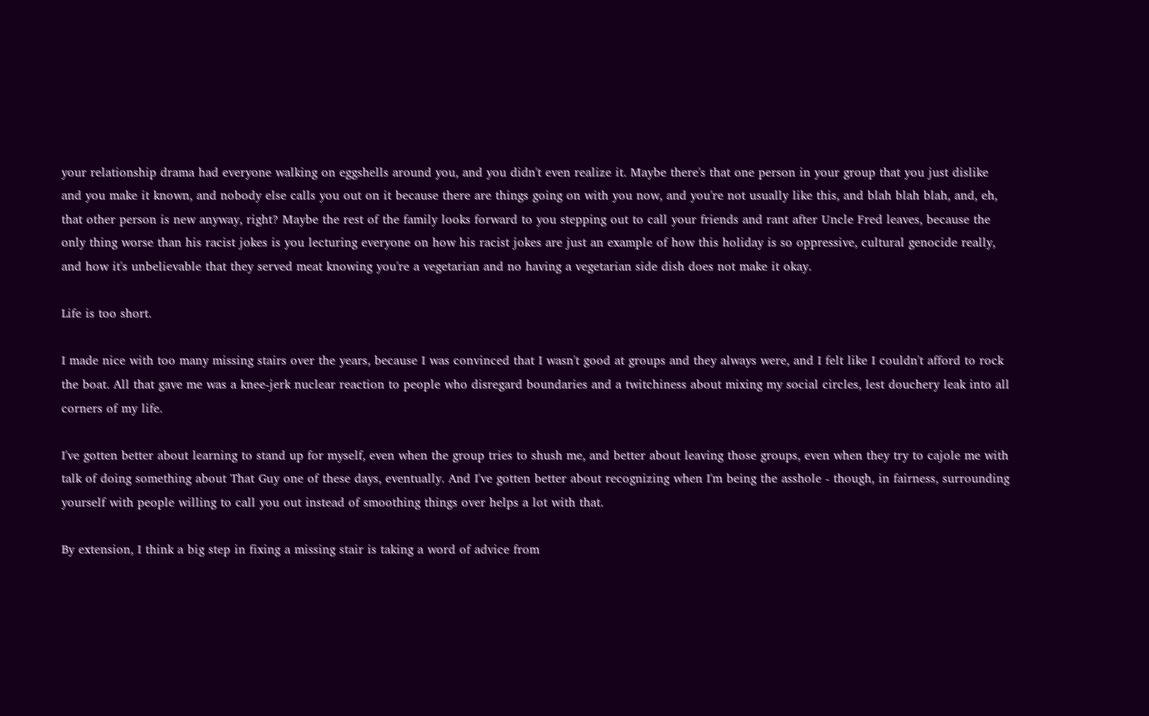your relationship drama had everyone walking on eggshells around you, and you didn't even realize it. Maybe there's that one person in your group that you just dislike and you make it known, and nobody else calls you out on it because there are things going on with you now, and you're not usually like this, and blah blah blah, and, eh, that other person is new anyway, right? Maybe the rest of the family looks forward to you stepping out to call your friends and rant after Uncle Fred leaves, because the only thing worse than his racist jokes is you lecturing everyone on how his racist jokes are just an example of how this holiday is so oppressive, cultural genocide really, and how it's unbelievable that they served meat knowing you're a vegetarian and no having a vegetarian side dish does not make it okay.

Life is too short.

I made nice with too many missing stairs over the years, because I was convinced that I wasn't good at groups and they always were, and I felt like I couldn't afford to rock the boat. All that gave me was a knee-jerk nuclear reaction to people who disregard boundaries and a twitchiness about mixing my social circles, lest douchery leak into all corners of my life.

I've gotten better about learning to stand up for myself, even when the group tries to shush me, and better about leaving those groups, even when they try to cajole me with talk of doing something about That Guy one of these days, eventually. And I've gotten better about recognizing when I'm being the asshole - though, in fairness, surrounding yourself with people willing to call you out instead of smoothing things over helps a lot with that.

By extension, I think a big step in fixing a missing stair is taking a word of advice from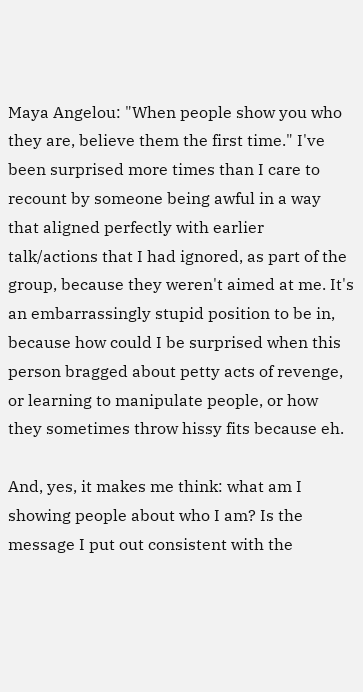Maya Angelou: "When people show you who they are, believe them the first time." I've been surprised more times than I care to recount by someone being awful in a way that aligned perfectly with earlier talk/actions that I had ignored, as part of the group, because they weren't aimed at me. It's an embarrassingly stupid position to be in, because how could I be surprised when this person bragged about petty acts of revenge, or learning to manipulate people, or how they sometimes throw hissy fits because eh.

And, yes, it makes me think: what am I showing people about who I am? Is the message I put out consistent with the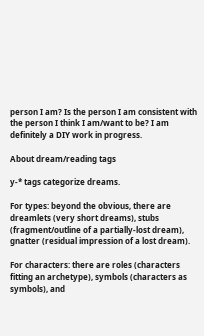person I am? Is the person I am consistent with the person I think I am/want to be? I am definitely a DIY work in progress.

About dream/reading tags

y-* tags categorize dreams.

For types: beyond the obvious, there are dreamlets (very short dreams), stubs (fragment/outline of a partially-lost dream), gnatter (residual impression of a lost dream).

For characters: there are roles (characters fitting an archetype), symbols (characters as symbols), and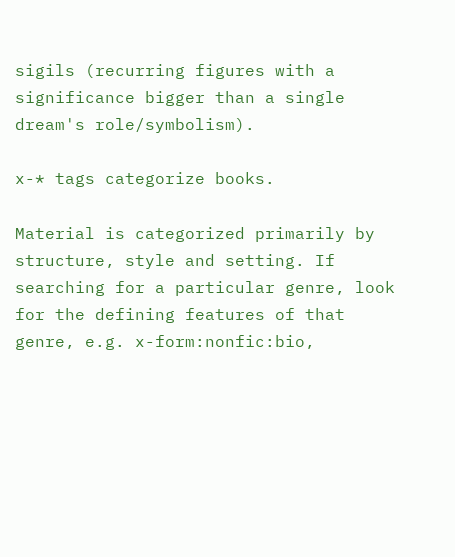sigils (recurring figures with a significance bigger than a single dream's role/symbolism).

x-* tags categorize books.

Material is categorized primarily by structure, style and setting. If searching for a particular genre, look for the defining features of that genre, e.g. x-form:nonfic:bio,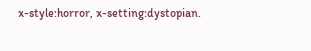x-style:horror, x-setting:dystopian.